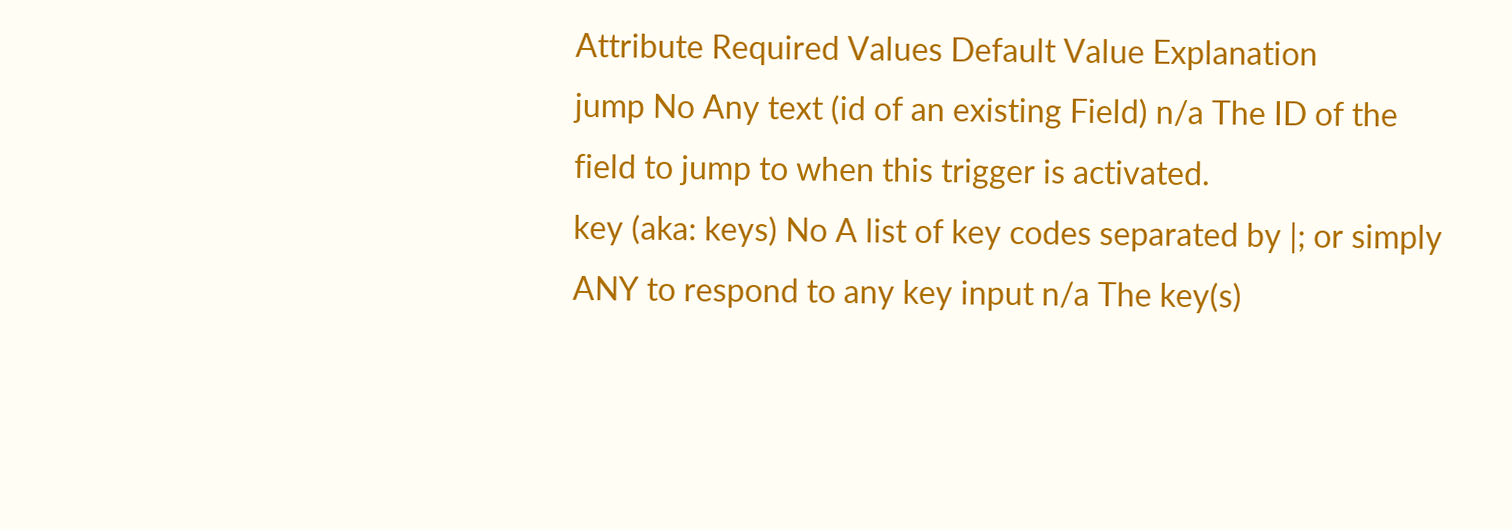Attribute Required Values Default Value Explanation
jump No Any text (id of an existing Field) n/a The ID of the field to jump to when this trigger is activated.
key (aka: keys) No A list of key codes separated by |; or simply ANY to respond to any key input n/a The key(s)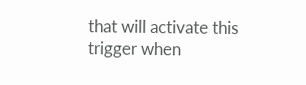that will activate this trigger when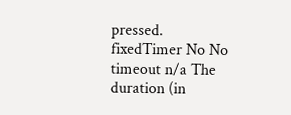pressed.
fixedTimer No No timeout n/a The duration (in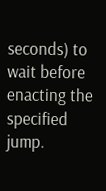seconds) to wait before enacting the specified jump.